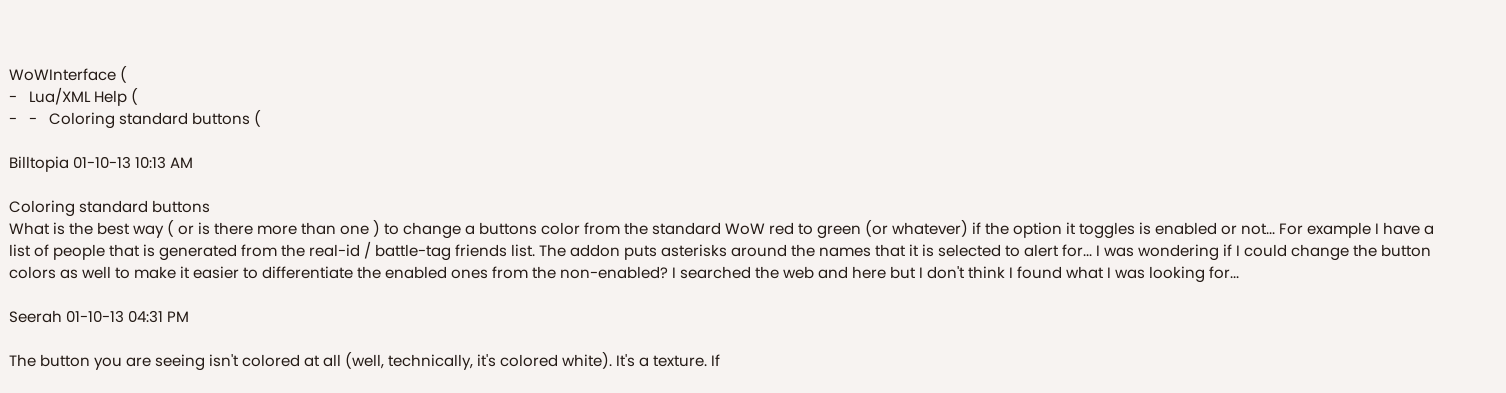WoWInterface (
-   Lua/XML Help (
-   -   Coloring standard buttons (

Billtopia 01-10-13 10:13 AM

Coloring standard buttons
What is the best way ( or is there more than one ) to change a buttons color from the standard WoW red to green (or whatever) if the option it toggles is enabled or not... For example I have a list of people that is generated from the real-id / battle-tag friends list. The addon puts asterisks around the names that it is selected to alert for... I was wondering if I could change the button colors as well to make it easier to differentiate the enabled ones from the non-enabled? I searched the web and here but I don't think I found what I was looking for...

Seerah 01-10-13 04:31 PM

The button you are seeing isn't colored at all (well, technically, it's colored white). It's a texture. If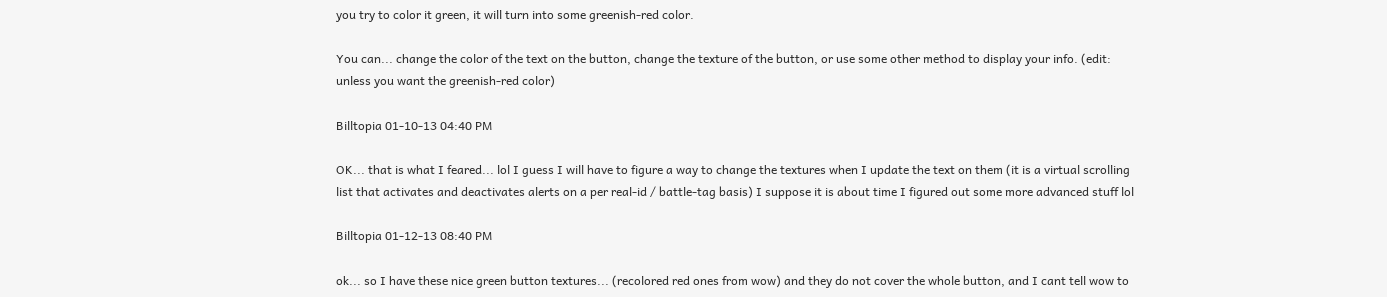you try to color it green, it will turn into some greenish-red color.

You can... change the color of the text on the button, change the texture of the button, or use some other method to display your info. (edit: unless you want the greenish-red color)

Billtopia 01-10-13 04:40 PM

OK... that is what I feared... lol I guess I will have to figure a way to change the textures when I update the text on them (it is a virtual scrolling list that activates and deactivates alerts on a per real-id / battle-tag basis) I suppose it is about time I figured out some more advanced stuff lol

Billtopia 01-12-13 08:40 PM

ok... so I have these nice green button textures... (recolored red ones from wow) and they do not cover the whole button, and I cant tell wow to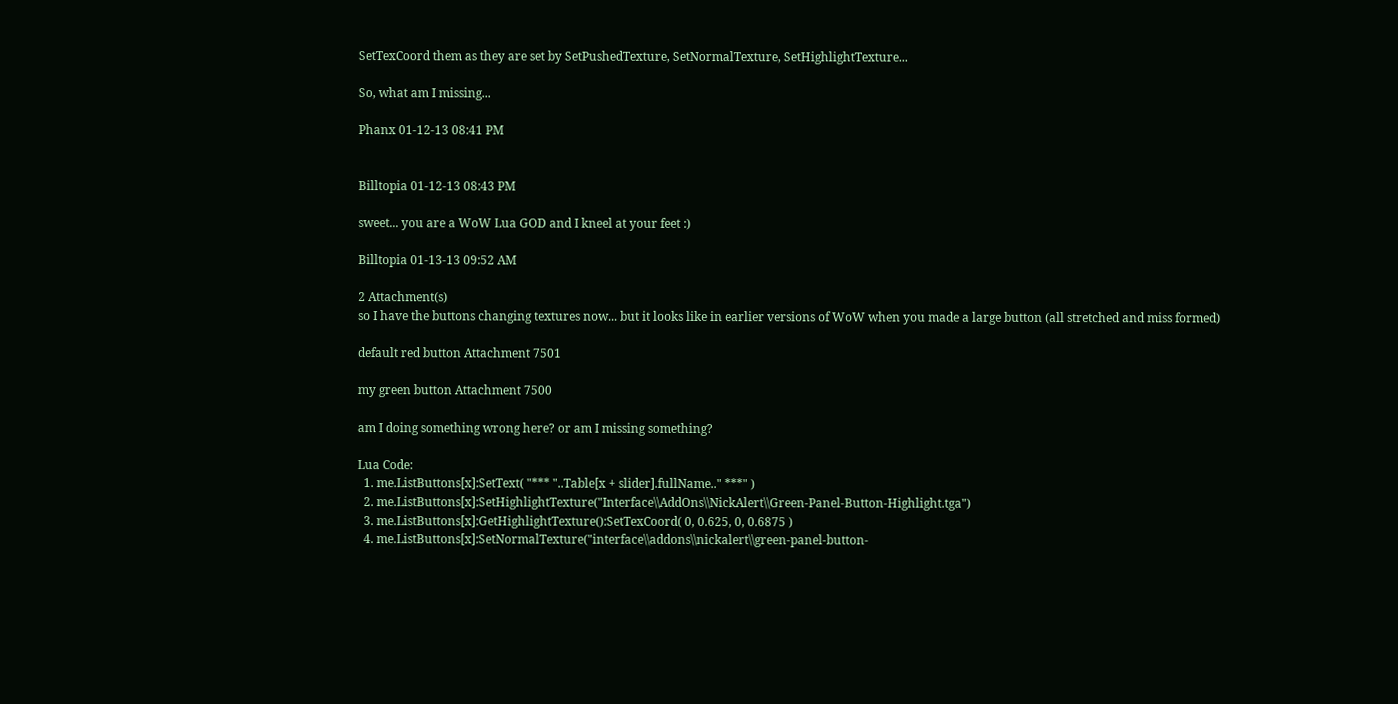SetTexCoord them as they are set by SetPushedTexture, SetNormalTexture, SetHighlightTexture...

So, what am I missing...

Phanx 01-12-13 08:41 PM


Billtopia 01-12-13 08:43 PM

sweet... you are a WoW Lua GOD and I kneel at your feet :)

Billtopia 01-13-13 09:52 AM

2 Attachment(s)
so I have the buttons changing textures now... but it looks like in earlier versions of WoW when you made a large button (all stretched and miss formed)

default red button Attachment 7501

my green button Attachment 7500

am I doing something wrong here? or am I missing something?

Lua Code:
  1. me.ListButtons[x]:SetText( "*** "..Table[x + slider].fullName.." ***" )
  2. me.ListButtons[x]:SetHighlightTexture("Interface\\AddOns\\NickAlert\\Green-Panel-Button-Highlight.tga")
  3. me.ListButtons[x]:GetHighlightTexture():SetTexCoord( 0, 0.625, 0, 0.6875 )
  4. me.ListButtons[x]:SetNormalTexture("interface\\addons\\nickalert\\green-panel-button-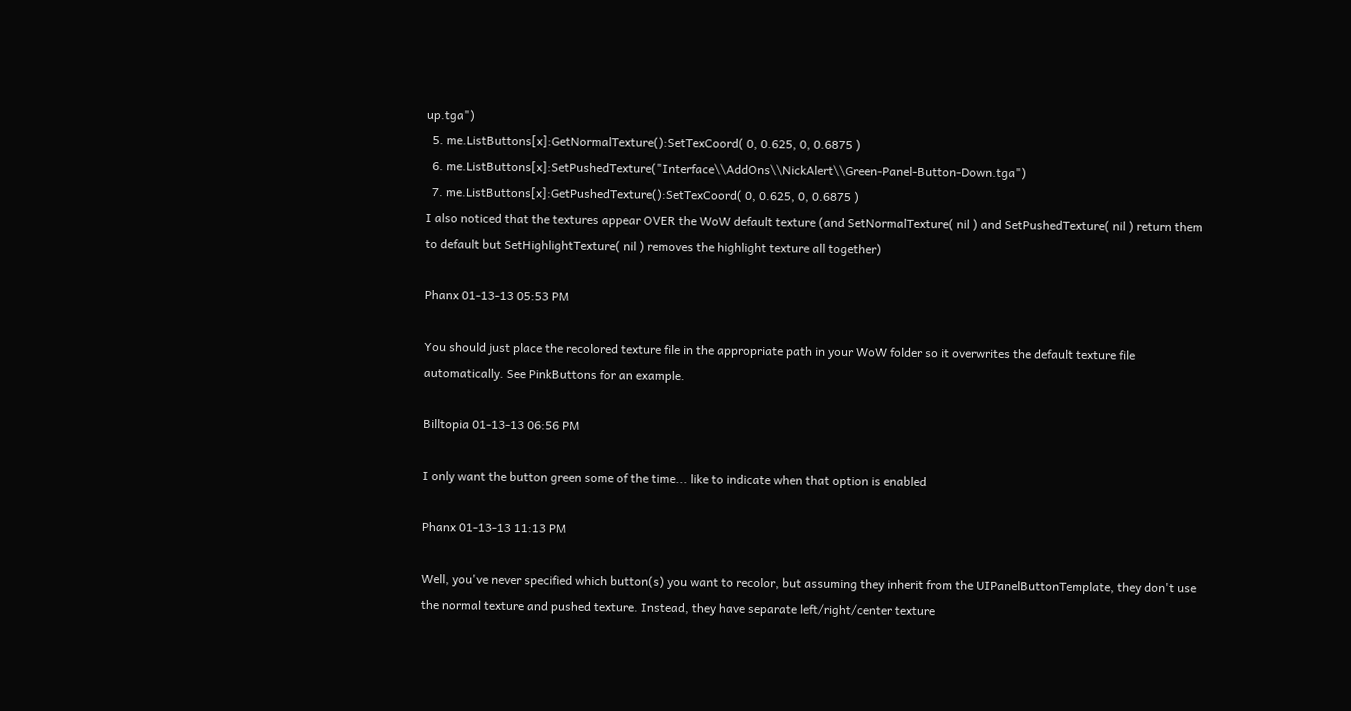up.tga")
  5. me.ListButtons[x]:GetNormalTexture():SetTexCoord( 0, 0.625, 0, 0.6875 )
  6. me.ListButtons[x]:SetPushedTexture("Interface\\AddOns\\NickAlert\\Green-Panel-Button-Down.tga")
  7. me.ListButtons[x]:GetPushedTexture():SetTexCoord( 0, 0.625, 0, 0.6875 )
I also noticed that the textures appear OVER the WoW default texture (and SetNormalTexture( nil ) and SetPushedTexture( nil ) return them to default but SetHighlightTexture( nil ) removes the highlight texture all together)

Phanx 01-13-13 05:53 PM

You should just place the recolored texture file in the appropriate path in your WoW folder so it overwrites the default texture file automatically. See PinkButtons for an example.

Billtopia 01-13-13 06:56 PM

I only want the button green some of the time... like to indicate when that option is enabled

Phanx 01-13-13 11:13 PM

Well, you've never specified which button(s) you want to recolor, but assuming they inherit from the UIPanelButtonTemplate, they don't use the normal texture and pushed texture. Instead, they have separate left/right/center texture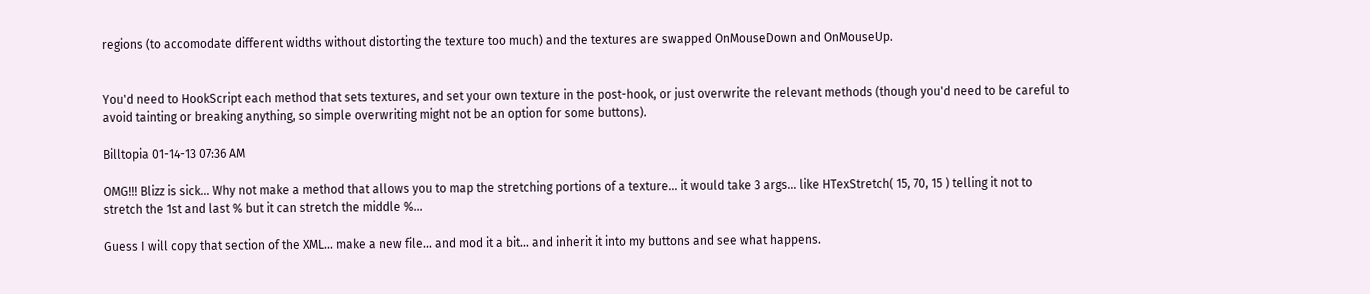regions (to accomodate different widths without distorting the texture too much) and the textures are swapped OnMouseDown and OnMouseUp.


You'd need to HookScript each method that sets textures, and set your own texture in the post-hook, or just overwrite the relevant methods (though you'd need to be careful to avoid tainting or breaking anything, so simple overwriting might not be an option for some buttons).

Billtopia 01-14-13 07:36 AM

OMG!!! Blizz is sick... Why not make a method that allows you to map the stretching portions of a texture... it would take 3 args... like HTexStretch( 15, 70, 15 ) telling it not to stretch the 1st and last % but it can stretch the middle %...

Guess I will copy that section of the XML... make a new file... and mod it a bit... and inherit it into my buttons and see what happens.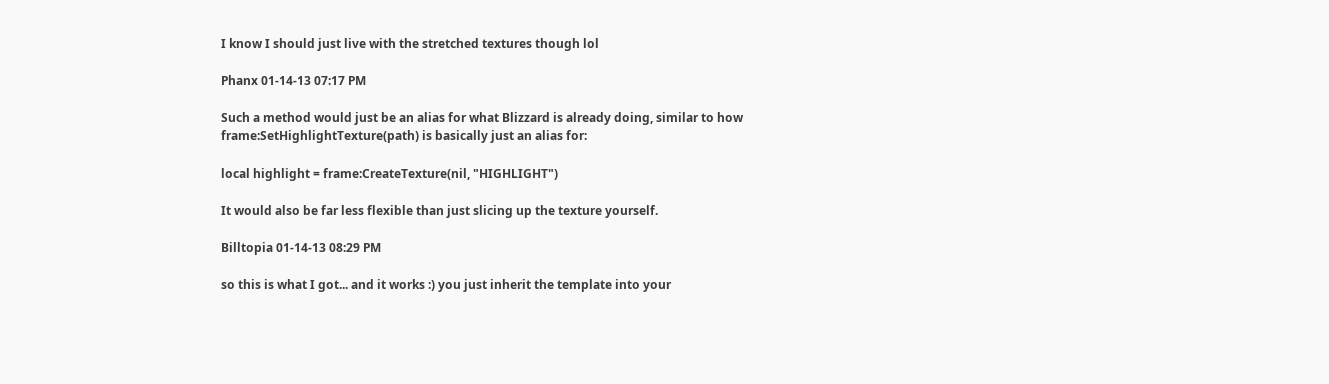I know I should just live with the stretched textures though lol

Phanx 01-14-13 07:17 PM

Such a method would just be an alias for what Blizzard is already doing, similar to how frame:SetHighlightTexture(path) is basically just an alias for:

local highlight = frame:CreateTexture(nil, "HIGHLIGHT")

It would also be far less flexible than just slicing up the texture yourself.

Billtopia 01-14-13 08:29 PM

so this is what I got... and it works :) you just inherit the template into your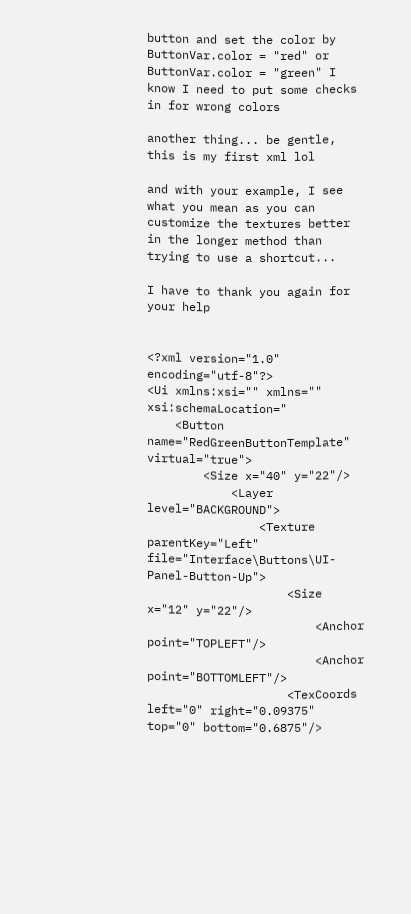button and set the color by ButtonVar.color = "red" or ButtonVar.color = "green" I know I need to put some checks in for wrong colors

another thing... be gentle, this is my first xml lol

and with your example, I see what you mean as you can customize the textures better in the longer method than trying to use a shortcut...

I have to thank you again for your help


<?xml version="1.0" encoding="utf-8"?>
<Ui xmlns:xsi="" xmlns="" xsi:schemaLocation="
    <Button name="RedGreenButtonTemplate" virtual="true">
        <Size x="40" y="22"/>
            <Layer level="BACKGROUND">
                <Texture parentKey="Left" file="Interface\Buttons\UI-Panel-Button-Up">
                    <Size x="12" y="22"/>
                        <Anchor point="TOPLEFT"/>
                        <Anchor point="BOTTOMLEFT"/>
                    <TexCoords left="0" right="0.09375" top="0" bottom="0.6875"/>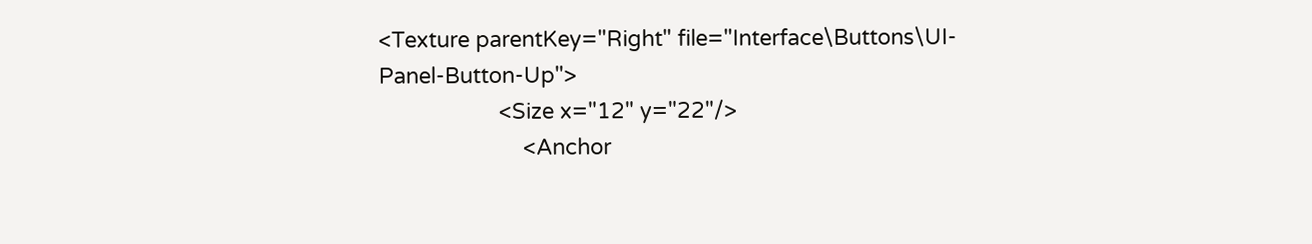<Texture parentKey="Right" file="Interface\Buttons\UI-Panel-Button-Up">
                    <Size x="12" y="22"/>
                        <Anchor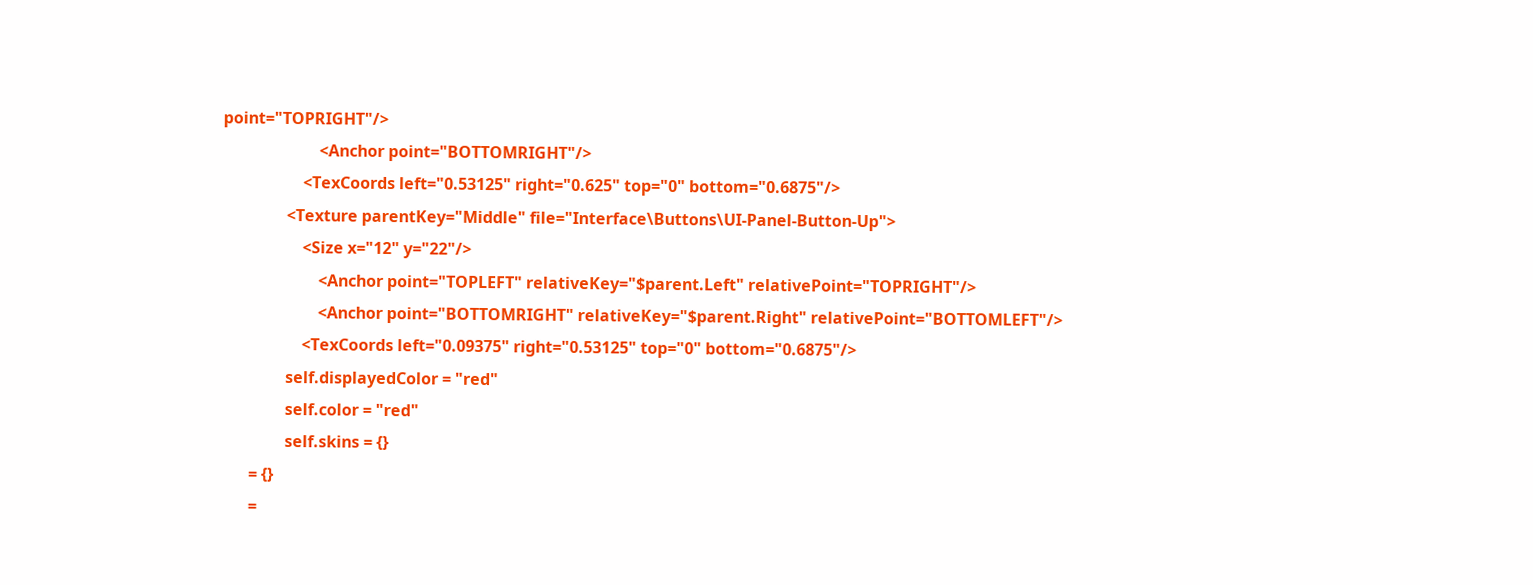point="TOPRIGHT"/>
                        <Anchor point="BOTTOMRIGHT"/>
                    <TexCoords left="0.53125" right="0.625" top="0" bottom="0.6875"/>
                <Texture parentKey="Middle" file="Interface\Buttons\UI-Panel-Button-Up">
                    <Size x="12" y="22"/>
                        <Anchor point="TOPLEFT" relativeKey="$parent.Left" relativePoint="TOPRIGHT"/>
                        <Anchor point="BOTTOMRIGHT" relativeKey="$parent.Right" relativePoint="BOTTOMLEFT"/>
                    <TexCoords left="0.09375" right="0.53125" top="0" bottom="0.6875"/>
                self.displayedColor = "red"
                self.color = "red"
                self.skins = {}
       = {}
       =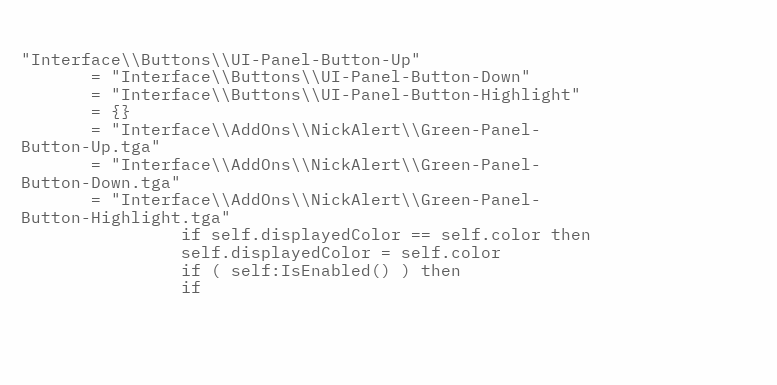"Interface\\Buttons\\UI-Panel-Button-Up"
       = "Interface\\Buttons\\UI-Panel-Button-Down"
       = "Interface\\Buttons\\UI-Panel-Button-Highlight"
       = {}
       = "Interface\\AddOns\\NickAlert\\Green-Panel-Button-Up.tga"
       = "Interface\\AddOns\\NickAlert\\Green-Panel-Button-Down.tga"
       = "Interface\\AddOns\\NickAlert\\Green-Panel-Button-Highlight.tga"
                if self.displayedColor == self.color then
                self.displayedColor = self.color
                if ( self:IsEnabled() ) then
                if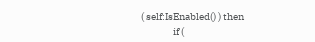( self:IsEnabled() ) then
                if (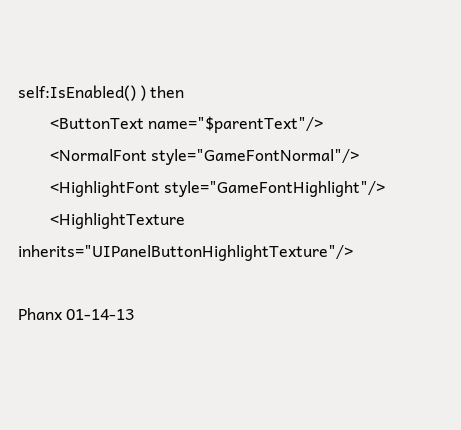self:IsEnabled() ) then
        <ButtonText name="$parentText"/>
        <NormalFont style="GameFontNormal"/>
        <HighlightFont style="GameFontHighlight"/>
        <HighlightTexture inherits="UIPanelButtonHighlightTexture"/>

Phanx 01-14-13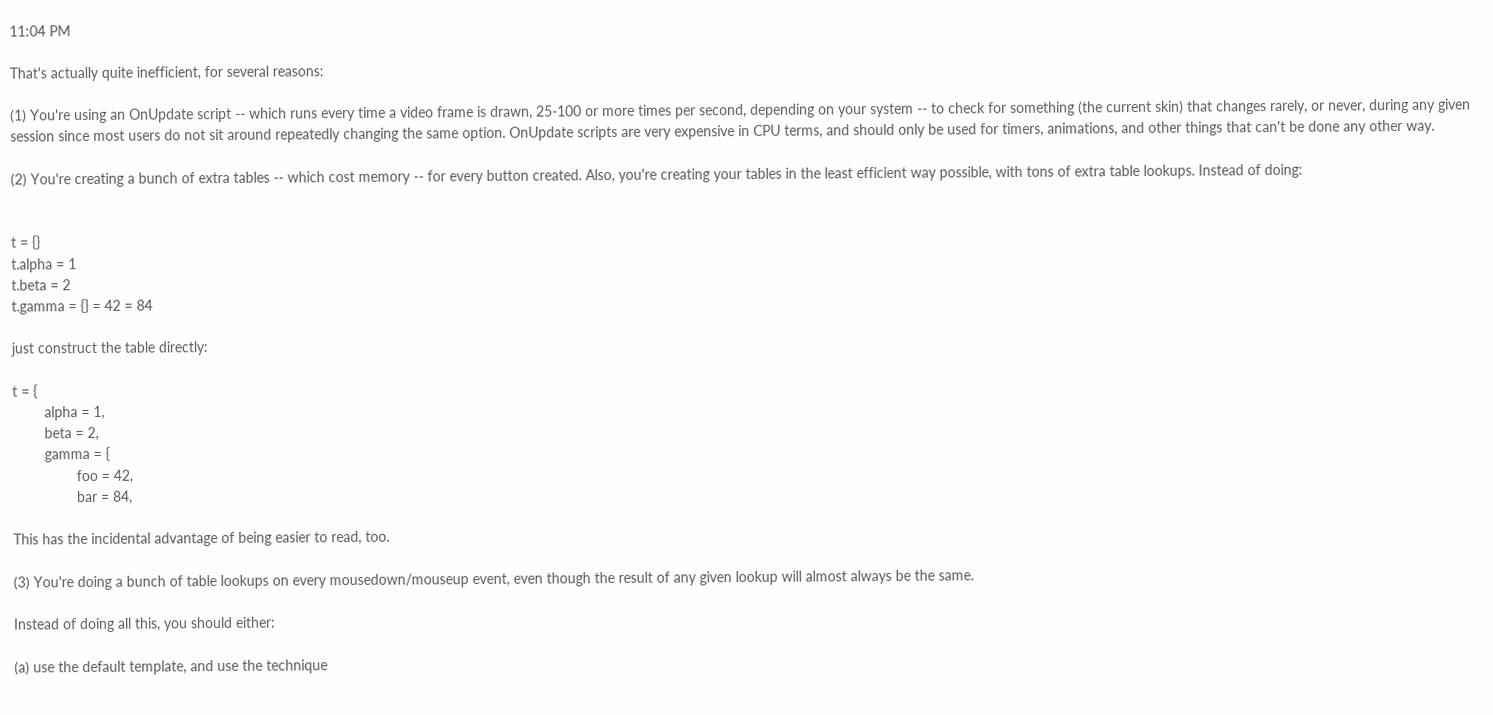11:04 PM

That's actually quite inefficient, for several reasons:

(1) You're using an OnUpdate script -- which runs every time a video frame is drawn, 25-100 or more times per second, depending on your system -- to check for something (the current skin) that changes rarely, or never, during any given session since most users do not sit around repeatedly changing the same option. OnUpdate scripts are very expensive in CPU terms, and should only be used for timers, animations, and other things that can't be done any other way.

(2) You're creating a bunch of extra tables -- which cost memory -- for every button created. Also, you're creating your tables in the least efficient way possible, with tons of extra table lookups. Instead of doing:


t = {}
t.alpha = 1
t.beta = 2
t.gamma = {} = 42 = 84

just construct the table directly:

t = {
        alpha = 1,
        beta = 2,
        gamma = {
                foo = 42,
                bar = 84,

This has the incidental advantage of being easier to read, too.

(3) You're doing a bunch of table lookups on every mousedown/mouseup event, even though the result of any given lookup will almost always be the same.

Instead of doing all this, you should either:

(a) use the default template, and use the technique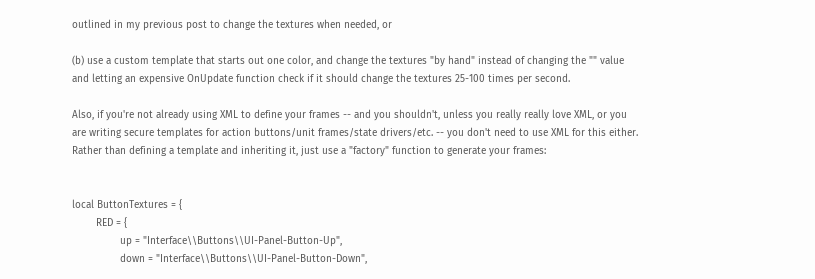outlined in my previous post to change the textures when needed, or

(b) use a custom template that starts out one color, and change the textures "by hand" instead of changing the "" value and letting an expensive OnUpdate function check if it should change the textures 25-100 times per second.

Also, if you're not already using XML to define your frames -- and you shouldn't, unless you really really love XML, or you are writing secure templates for action buttons/unit frames/state drivers/etc. -- you don't need to use XML for this either. Rather than defining a template and inheriting it, just use a "factory" function to generate your frames:


local ButtonTextures = {
        RED = {
                up = "Interface\\Buttons\\UI-Panel-Button-Up",
                down = "Interface\\Buttons\\UI-Panel-Button-Down",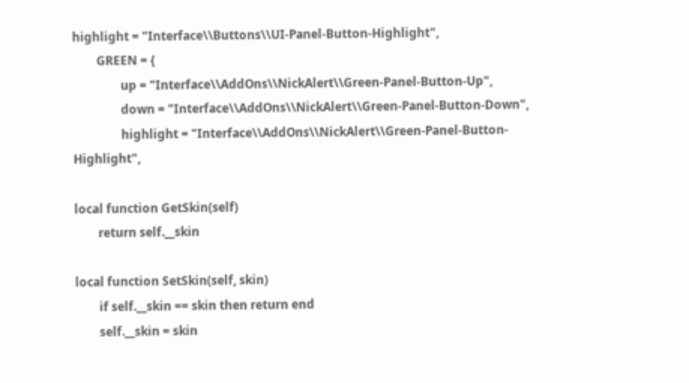highlight = "Interface\\Buttons\\UI-Panel-Button-Highlight",
        GREEN = {
                up = "Interface\\AddOns\\NickAlert\\Green-Panel-Button-Up",
                down = "Interface\\AddOns\\NickAlert\\Green-Panel-Button-Down",
                highlight = "Interface\\AddOns\\NickAlert\\Green-Panel-Button-Highlight",

local function GetSkin(self)
        return self.__skin

local function SetSkin(self, skin)
        if self.__skin == skin then return end
        self.__skin = skin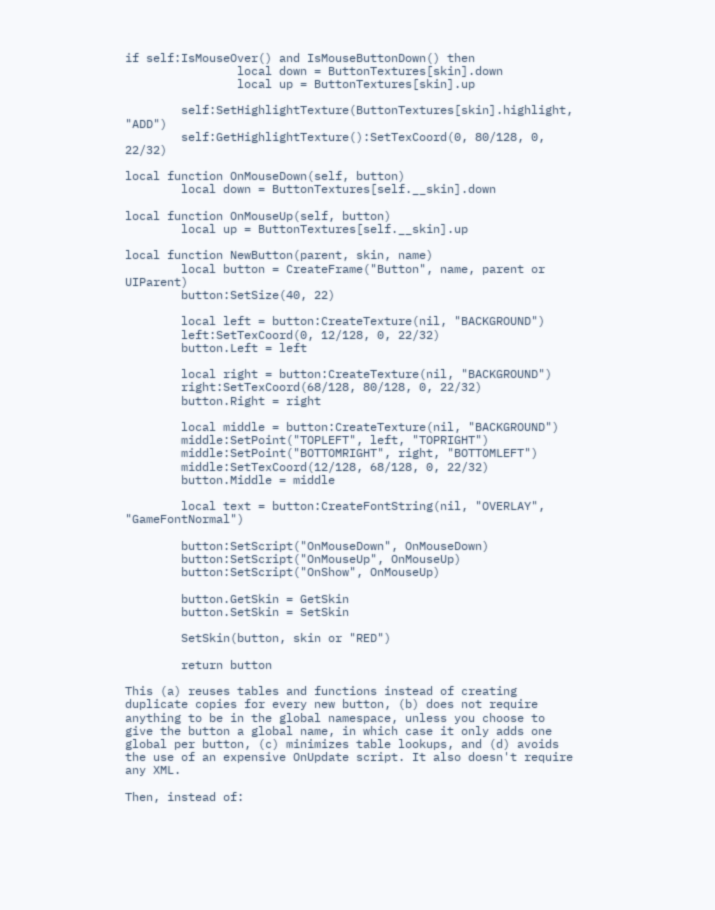if self:IsMouseOver() and IsMouseButtonDown() then
                local down = ButtonTextures[skin].down
                local up = ButtonTextures[skin].up

        self:SetHighlightTexture(ButtonTextures[skin].highlight, "ADD")
        self:GetHighlightTexture():SetTexCoord(0, 80/128, 0, 22/32)

local function OnMouseDown(self, button)
        local down = ButtonTextures[self.__skin].down

local function OnMouseUp(self, button)
        local up = ButtonTextures[self.__skin].up

local function NewButton(parent, skin, name)
        local button = CreateFrame("Button", name, parent or UIParent)
        button:SetSize(40, 22)

        local left = button:CreateTexture(nil, "BACKGROUND")
        left:SetTexCoord(0, 12/128, 0, 22/32)
        button.Left = left

        local right = button:CreateTexture(nil, "BACKGROUND")
        right:SetTexCoord(68/128, 80/128, 0, 22/32)
        button.Right = right

        local middle = button:CreateTexture(nil, "BACKGROUND")
        middle:SetPoint("TOPLEFT", left, "TOPRIGHT")
        middle:SetPoint("BOTTOMRIGHT", right, "BOTTOMLEFT")
        middle:SetTexCoord(12/128, 68/128, 0, 22/32)
        button.Middle = middle

        local text = button:CreateFontString(nil, "OVERLAY", "GameFontNormal")

        button:SetScript("OnMouseDown", OnMouseDown)
        button:SetScript("OnMouseUp", OnMouseUp)
        button:SetScript("OnShow", OnMouseUp)

        button.GetSkin = GetSkin
        button.SetSkin = SetSkin

        SetSkin(button, skin or "RED")

        return button

This (a) reuses tables and functions instead of creating duplicate copies for every new button, (b) does not require anything to be in the global namespace, unless you choose to give the button a global name, in which case it only adds one global per button, (c) minimizes table lookups, and (d) avoids the use of an expensive OnUpdate script. It also doesn't require any XML.

Then, instead of: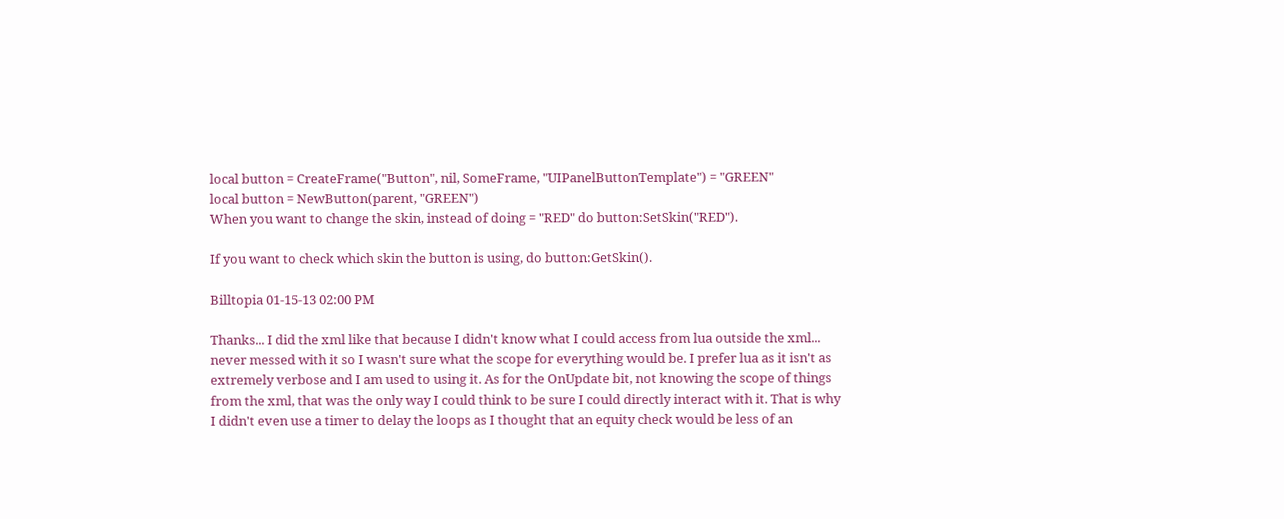local button = CreateFrame("Button", nil, SomeFrame, "UIPanelButtonTemplate") = "GREEN"
local button = NewButton(parent, "GREEN")
When you want to change the skin, instead of doing = "RED" do button:SetSkin("RED").

If you want to check which skin the button is using, do button:GetSkin().

Billtopia 01-15-13 02:00 PM

Thanks... I did the xml like that because I didn't know what I could access from lua outside the xml... never messed with it so I wasn't sure what the scope for everything would be. I prefer lua as it isn't as extremely verbose and I am used to using it. As for the OnUpdate bit, not knowing the scope of things from the xml, that was the only way I could think to be sure I could directly interact with it. That is why I didn't even use a timer to delay the loops as I thought that an equity check would be less of an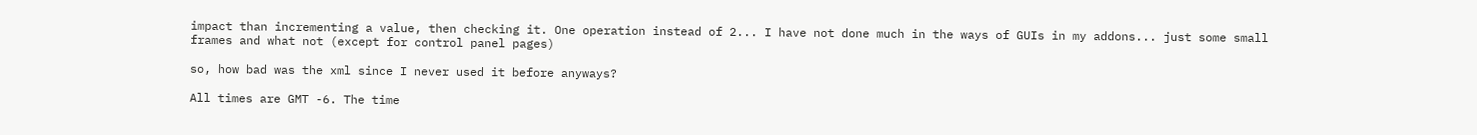impact than incrementing a value, then checking it. One operation instead of 2... I have not done much in the ways of GUIs in my addons... just some small frames and what not (except for control panel pages)

so, how bad was the xml since I never used it before anyways?

All times are GMT -6. The time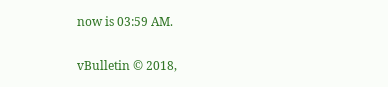now is 03:59 AM.

vBulletin © 2018,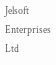Jelsoft Enterprises Ltd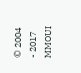© 2004 - 2017 MMOUI